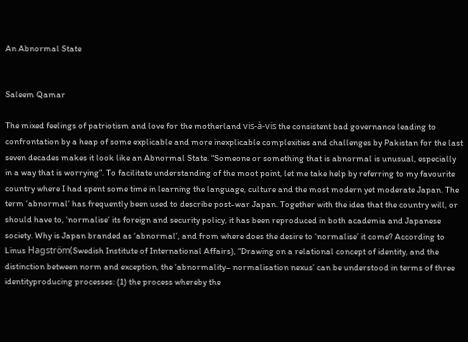An Abnormal State


Saleem Qamar

The mixed feelings of patriotism and love for the motherland vis-à-vis the consistent bad governance leading to confrontation by a heap of some explicable and more inexplicable complexities and challenges by Pakistan for the last seven decades makes it look like an Abnormal State. “Someone or something that is abnormal is unusual, especially in a way that is worrying”. To facilitate understanding of the moot point, let me take help by referring to my favourite country where I had spent some time in learning the language, culture and the most modern yet moderate Japan. The term ‘abnormal’ has frequently been used to describe post-war Japan. Together with the idea that the country will, or should have to, ‘normalise’ its foreign and security policy, it has been reproduced in both academia and Japanese society. Why is Japan branded as ‘abnormal’, and from where does the desire to ‘normalise’ it come? According to Linus Hagström(Swedish Institute of International Affairs), “Drawing on a relational concept of identity, and the distinction between norm and exception, the ‘abnormality– normalisation nexus’ can be understood in terms of three identityproducing processes: (1) the process whereby the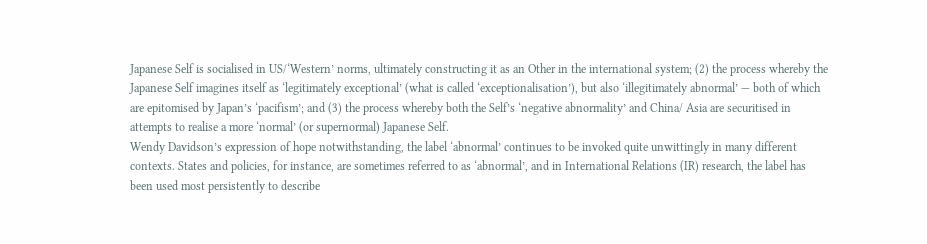Japanese Self is socialised in US/‘Western’ norms, ultimately constructing it as an Other in the international system; (2) the process whereby the Japanese Self imagines itself as ‘legitimately exceptional’ (what is called ‘exceptionalisation’), but also ‘illegitimately abnormal’ — both of which are epitomised by Japan’s ‘pacifism’; and (3) the process whereby both the Self’s ‘negative abnormality’ and China/ Asia are securitised in attempts to realise a more ‘normal’ (or supernormal) Japanese Self.
Wendy Davidson’s expression of hope notwithstanding, the label ‘abnormal’ continues to be invoked quite unwittingly in many different contexts. States and policies, for instance, are sometimes referred to as ‘abnormal’, and in International Relations (IR) research, the label has been used most persistently to describe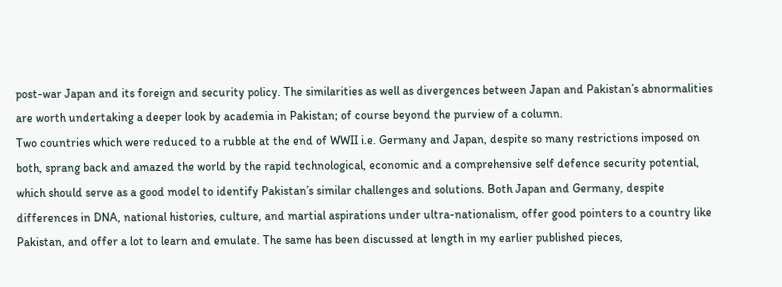post-war Japan and its foreign and security policy. The similarities as well as divergences between Japan and Pakistan’s abnormalities are worth undertaking a deeper look by academia in Pakistan; of course beyond the purview of a column.
Two countries which were reduced to a rubble at the end of WWII i.e. Germany and Japan, despite so many restrictions imposed on both, sprang back and amazed the world by the rapid technological, economic and a comprehensive self defence security potential, which should serve as a good model to identify Pakistan’s similar challenges and solutions. Both Japan and Germany, despite differences in DNA, national histories, culture, and martial aspirations under ultra-nationalism, offer good pointers to a country like Pakistan, and offer a lot to learn and emulate. The same has been discussed at length in my earlier published pieces,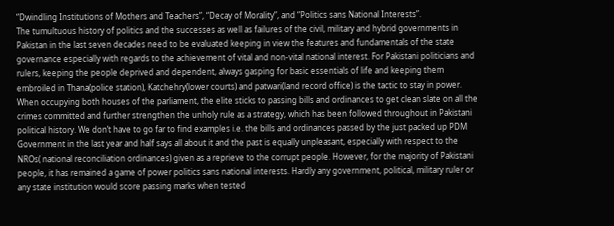“Dwindling Institutions of Mothers and Teachers”, “Decay of Morality”, and “Politics sans National Interests”.
The tumultuous history of politics and the successes as well as failures of the civil, military and hybrid governments in Pakistan in the last seven decades need to be evaluated keeping in view the features and fundamentals of the state governance especially with regards to the achievement of vital and non-vital national interest. For Pakistani politicians and rulers, keeping the people deprived and dependent, always gasping for basic essentials of life and keeping them embroiled in Thana(police station), Katchehry(lower courts) and patwari(land record office) is the tactic to stay in power. When occupying both houses of the parliament, the elite sticks to passing bills and ordinances to get clean slate on all the crimes committed and further strengthen the unholy rule as a strategy, which has been followed throughout in Pakistani political history. We don’t have to go far to find examples i.e. the bills and ordinances passed by the just packed up PDM Government in the last year and half says all about it and the past is equally unpleasant, especially with respect to the NROs( national reconciliation ordinances) given as a reprieve to the corrupt people. However, for the majority of Pakistani people, it has remained a game of power politics sans national interests. Hardly any government, political, military ruler or any state institution would score passing marks when tested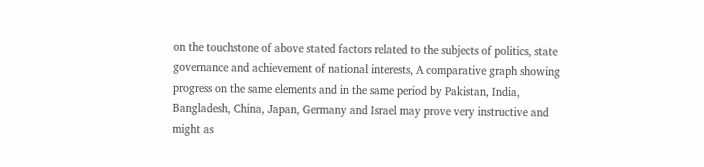on the touchstone of above stated factors related to the subjects of politics, state governance and achievement of national interests, A comparative graph showing progress on the same elements and in the same period by Pakistan, India, Bangladesh, China, Japan, Germany and Israel may prove very instructive and might as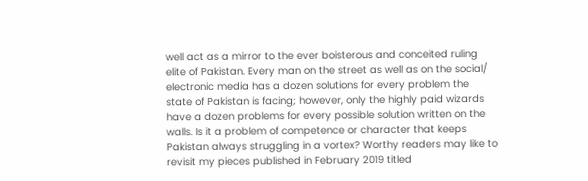well act as a mirror to the ever boisterous and conceited ruling elite of Pakistan. Every man on the street as well as on the social/ electronic media has a dozen solutions for every problem the state of Pakistan is facing; however, only the highly paid wizards have a dozen problems for every possible solution written on the walls. Is it a problem of competence or character that keeps Pakistan always struggling in a vortex? Worthy readers may like to revisit my pieces published in February 2019 titled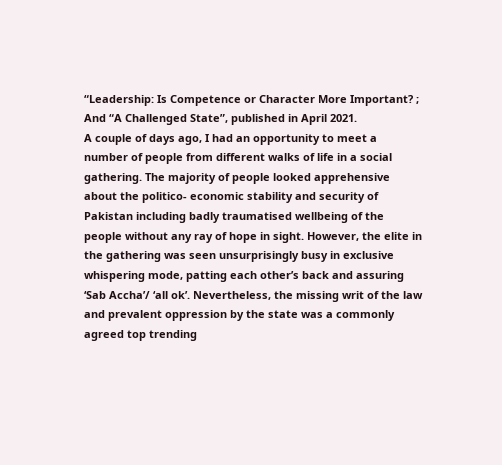“Leadership: Is Competence or Character More Important? ; And “A Challenged State”, published in April 2021.
A couple of days ago, I had an opportunity to meet a number of people from different walks of life in a social gathering. The majority of people looked apprehensive about the politico- economic stability and security of Pakistan including badly traumatised wellbeing of the people without any ray of hope in sight. However, the elite in the gathering was seen unsurprisingly busy in exclusive whispering mode, patting each other’s back and assuring ‘Sab Accha’/ ‘all ok’. Nevertheless, the missing writ of the law and prevalent oppression by the state was a commonly agreed top trending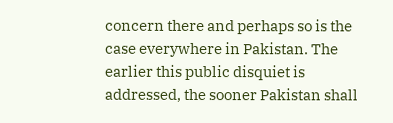concern there and perhaps so is the case everywhere in Pakistan. The earlier this public disquiet is addressed, the sooner Pakistan shall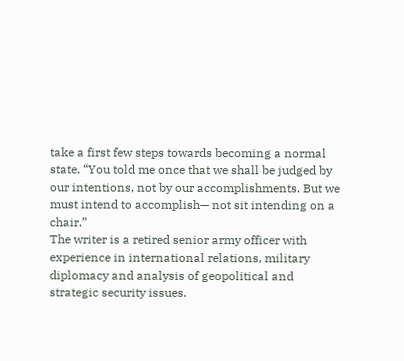take a first few steps towards becoming a normal state. “You told me once that we shall be judged by our intentions, not by our accomplishments. But we must intend to accomplish— not sit intending on a chair.”
The writer is a retired senior army officer with experience in international relations, military diplomacy and analysis of geopolitical and strategic security issues.